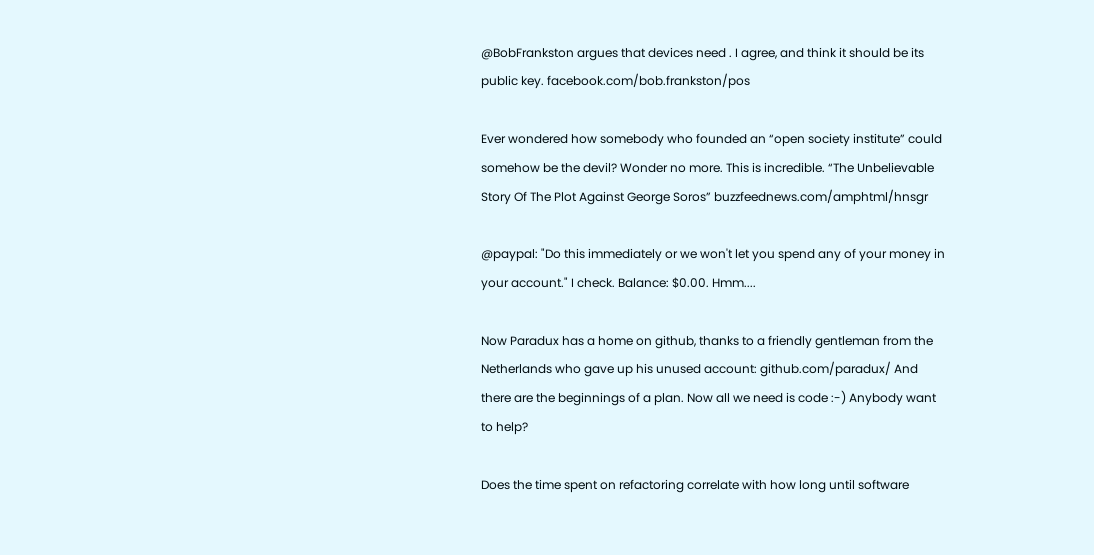@BobFrankston argues that devices need . I agree, and think it should be its public key. facebook.com/bob.frankston/pos

Ever wondered how somebody who founded an “open society institute” could somehow be the devil? Wonder no more. This is incredible. “The Unbelievable Story Of The Plot Against George Soros” buzzfeednews.com/amphtml/hnsgr

@paypal: "Do this immediately or we won't let you spend any of your money in your account." I check. Balance: $0.00. Hmm....

Now Paradux has a home on github, thanks to a friendly gentleman from the Netherlands who gave up his unused account: github.com/paradux/ And there are the beginnings of a plan. Now all we need is code :-) Anybody want to help?

Does the time spent on refactoring correlate with how long until software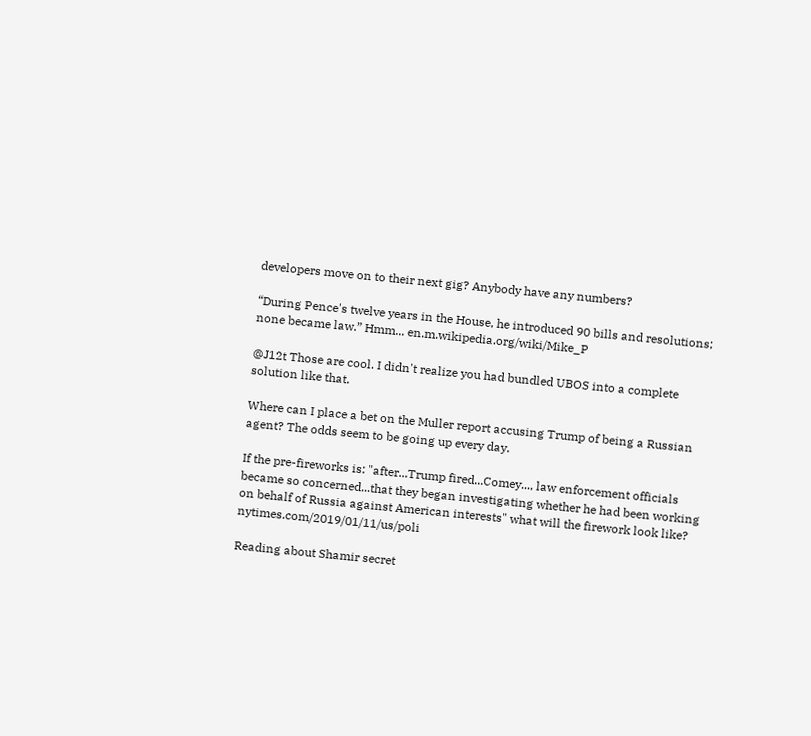developers move on to their next gig? Anybody have any numbers?

“During Pence's twelve years in the House, he introduced 90 bills and resolutions; none became law.” Hmm... en.m.wikipedia.org/wiki/Mike_P

@J12t Those are cool. I didn't realize you had bundled UBOS into a complete solution like that.

Where can I place a bet on the Muller report accusing Trump of being a Russian agent? The odds seem to be going up every day.

If the pre-fireworks is: "after...Trump fired...Comey..., law enforcement officials became so concerned...that they began investigating whether he had been working on behalf of Russia against American interests" what will the firework look like? nytimes.com/2019/01/11/us/poli

Reading about Shamir secret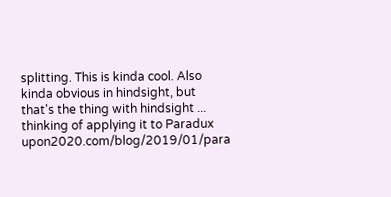splitting. This is kinda cool. Also kinda obvious in hindsight, but that's the thing with hindsight ... thinking of applying it to Paradux upon2020.com/blog/2019/01/para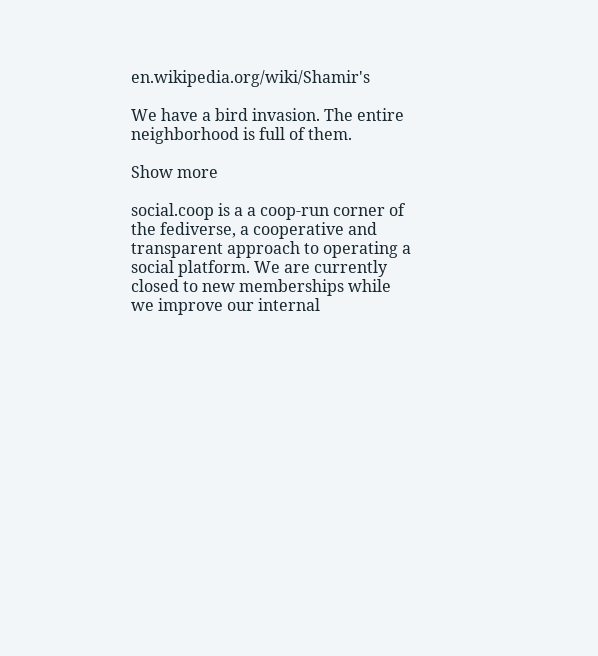en.wikipedia.org/wiki/Shamir's

We have a bird invasion. The entire neighborhood is full of them.

Show more

social.coop is a a coop-run corner of the fediverse, a cooperative and transparent approach to operating a social platform. We are currently closed to new memberships while we improve our internal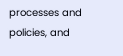processes and policies, and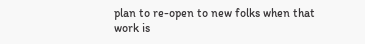plan to re-open to new folks when that work is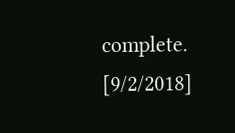complete. [9/2/2018]